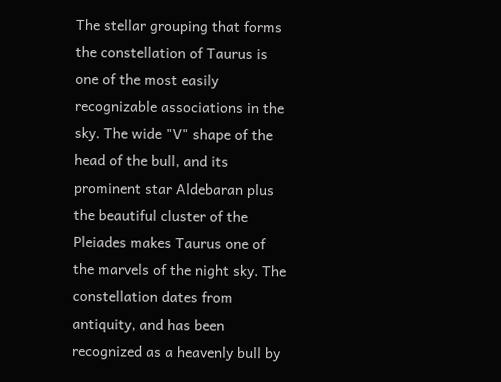The stellar grouping that forms the constellation of Taurus is one of the most easily recognizable associations in the sky. The wide "V" shape of the head of the bull, and its prominent star Aldebaran plus the beautiful cluster of the Pleiades makes Taurus one of the marvels of the night sky. The constellation dates from antiquity, and has been recognized as a heavenly bull by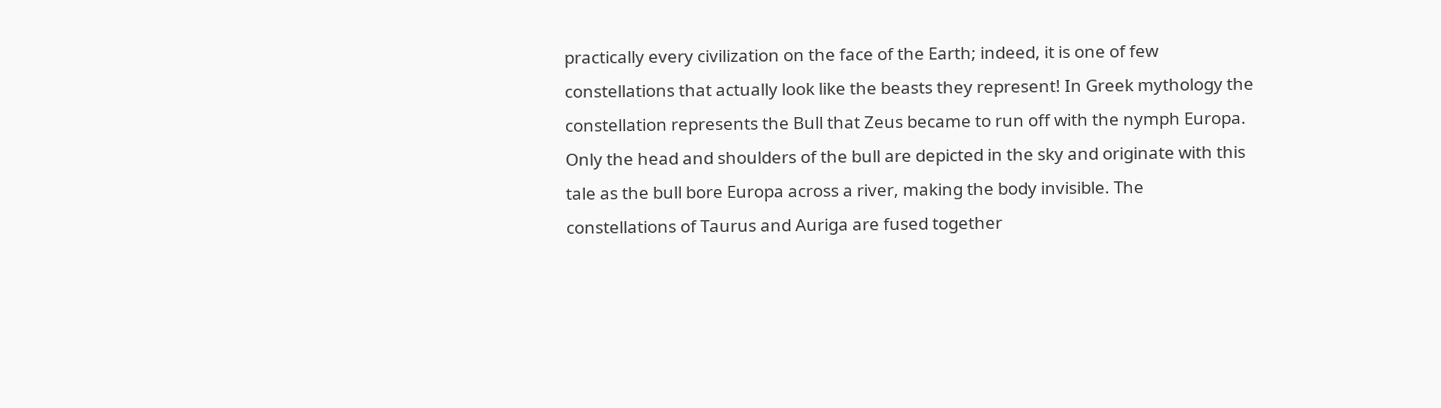practically every civilization on the face of the Earth; indeed, it is one of few constellations that actually look like the beasts they represent! In Greek mythology the constellation represents the Bull that Zeus became to run off with the nymph Europa. Only the head and shoulders of the bull are depicted in the sky and originate with this tale as the bull bore Europa across a river, making the body invisible. The constellations of Taurus and Auriga are fused together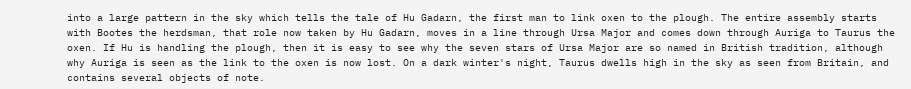into a large pattern in the sky which tells the tale of Hu Gadarn, the first man to link oxen to the plough. The entire assembly starts with Bootes the herdsman, that role now taken by Hu Gadarn, moves in a line through Ursa Major and comes down through Auriga to Taurus the oxen. If Hu is handling the plough, then it is easy to see why the seven stars of Ursa Major are so named in British tradition, although why Auriga is seen as the link to the oxen is now lost. On a dark winter's night, Taurus dwells high in the sky as seen from Britain, and contains several objects of note.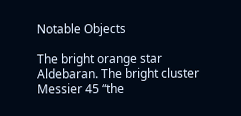Notable Objects

The bright orange star Aldebaran. The bright cluster Messier 45 “the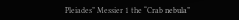Pleiades” Messier 1 the “Crab nebula”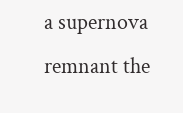a supernova remnant the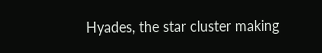Hyades, the star cluster making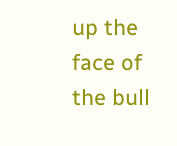up the face of the bull